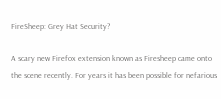FireSheep: Grey Hat Security?

A scary new Firefox extension known as Firesheep came onto the scene recently. For years it has been possible for nefarious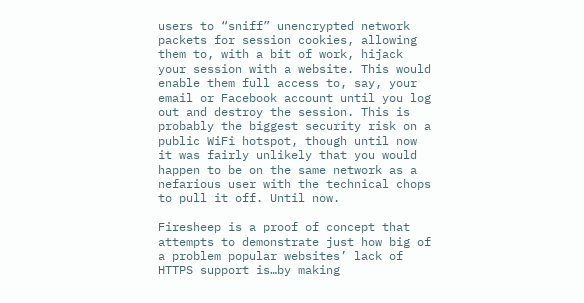users to “sniff” unencrypted network packets for session cookies, allowing them to, with a bit of work, hijack your session with a website. This would enable them full access to, say, your email or Facebook account until you log out and destroy the session. This is probably the biggest security risk on a public WiFi hotspot, though until now it was fairly unlikely that you would happen to be on the same network as a nefarious user with the technical chops to pull it off. Until now.

Firesheep is a proof of concept that attempts to demonstrate just how big of a problem popular websites’ lack of HTTPS support is…by making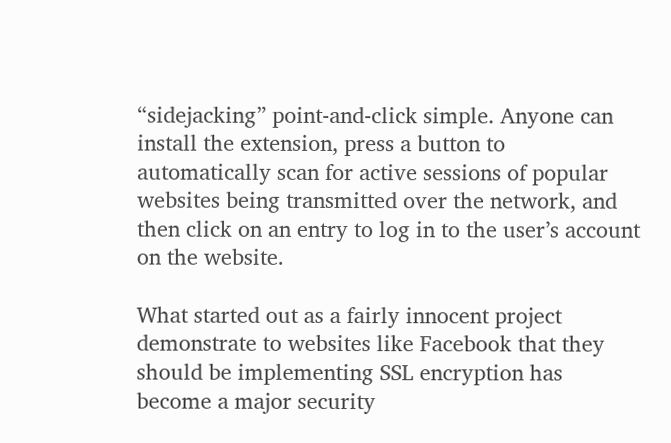“sidejacking” point-and-click simple. Anyone can install the extension, press a button to automatically scan for active sessions of popular websites being transmitted over the network, and then click on an entry to log in to the user’s account on the website.

What started out as a fairly innocent project demonstrate to websites like Facebook that they should be implementing SSL encryption has become a major security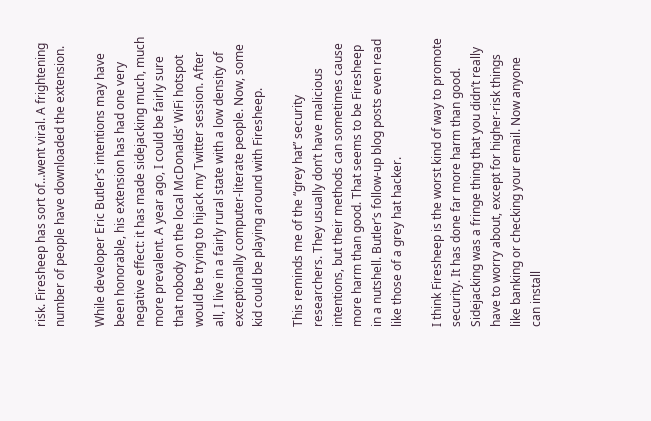risk. Firesheep has sort of…went viral. A frightening number of people have downloaded the extension.

While developer Eric Butler’s intentions may have been honorable, his extension has had one very negative effect: it has made sidejacking much, much more prevalent. A year ago, I could be fairly sure that nobody on the local McDonalds’ WiFi hotspot would be trying to hijack my Twitter session. After all, I live in a fairly rural state with a low density of exceptionally computer-literate people. Now, some kid could be playing around with Firesheep.

This reminds me of the “grey hat” security researchers. They usually don’t have malicious intentions, but their methods can sometimes cause more harm than good. That seems to be Firesheep in a nutshell. Butler’s follow-up blog posts even read like those of a grey hat hacker.

I think Firesheep is the worst kind of way to promote security. It has done far more harm than good. Sidejacking was a fringe thing that you didn’t really have to worry about, except for higher-risk things like banking or checking your email. Now anyone can install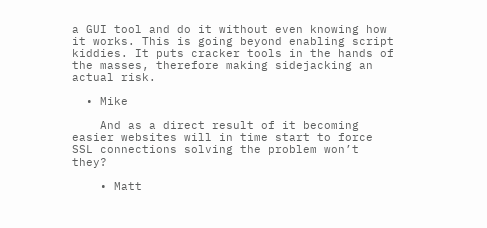a GUI tool and do it without even knowing how it works. This is going beyond enabling script kiddies. It puts cracker tools in the hands of the masses, therefore making sidejacking an actual risk.

  • Mike

    And as a direct result of it becoming easier websites will in time start to force SSL connections solving the problem won’t they?

    • Matt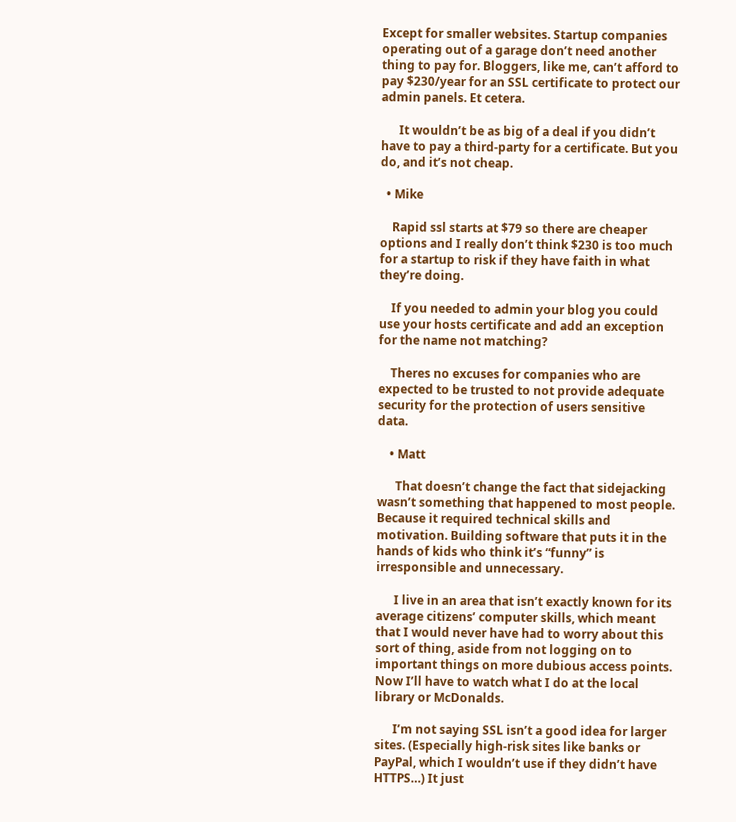Except for smaller websites. Startup companies operating out of a garage don’t need another thing to pay for. Bloggers, like me, can’t afford to pay $230/year for an SSL certificate to protect our admin panels. Et cetera.

      It wouldn’t be as big of a deal if you didn’t have to pay a third-party for a certificate. But you do, and it’s not cheap.

  • Mike

    Rapid ssl starts at $79 so there are cheaper options and I really don’t think $230 is too much for a startup to risk if they have faith in what they’re doing.

    If you needed to admin your blog you could use your hosts certificate and add an exception for the name not matching?

    Theres no excuses for companies who are expected to be trusted to not provide adequate security for the protection of users sensitive data.

    • Matt

      That doesn’t change the fact that sidejacking wasn’t something that happened to most people. Because it required technical skills and motivation. Building software that puts it in the hands of kids who think it’s “funny” is irresponsible and unnecessary.

      I live in an area that isn’t exactly known for its average citizens’ computer skills, which meant that I would never have had to worry about this sort of thing, aside from not logging on to important things on more dubious access points. Now I’ll have to watch what I do at the local library or McDonalds.

      I’m not saying SSL isn’t a good idea for larger sites. (Especially high-risk sites like banks or PayPal, which I wouldn’t use if they didn’t have HTTPS…) It just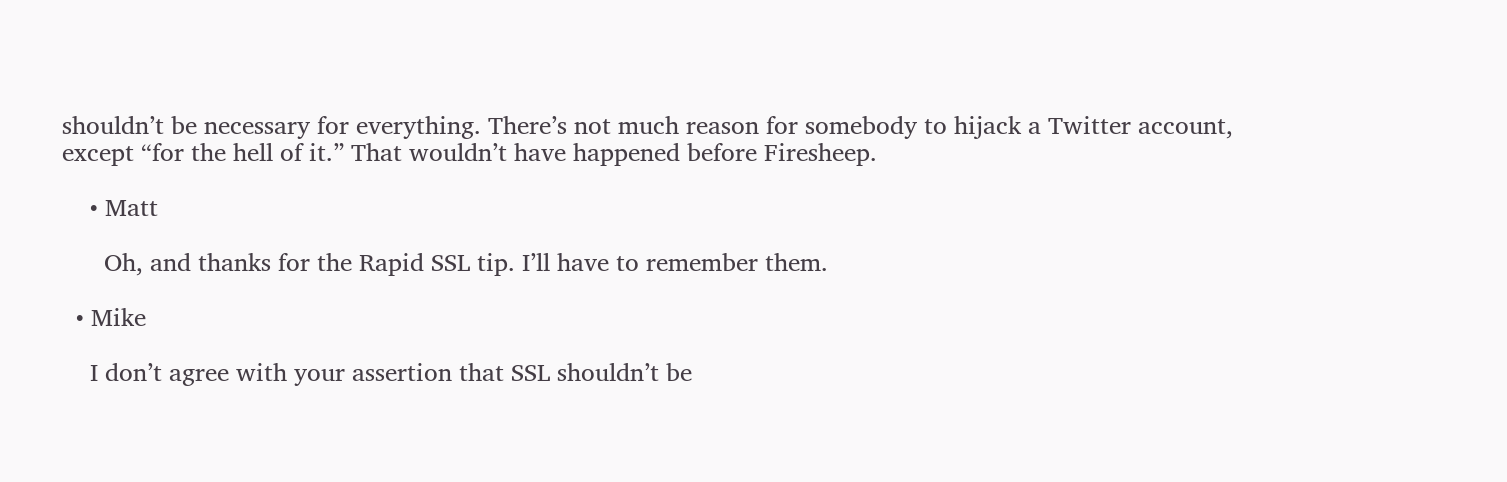shouldn’t be necessary for everything. There’s not much reason for somebody to hijack a Twitter account, except “for the hell of it.” That wouldn’t have happened before Firesheep.

    • Matt

      Oh, and thanks for the Rapid SSL tip. I’ll have to remember them.

  • Mike

    I don’t agree with your assertion that SSL shouldn’t be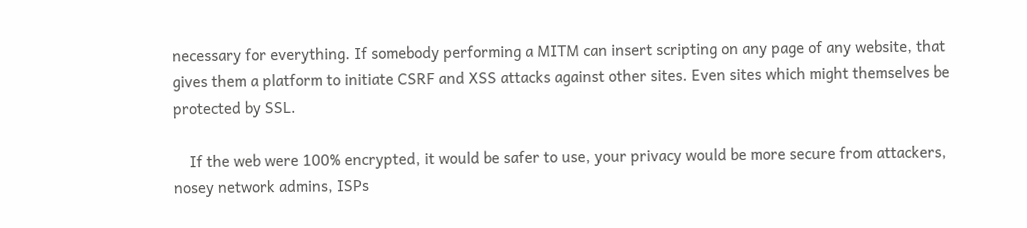necessary for everything. If somebody performing a MITM can insert scripting on any page of any website, that gives them a platform to initiate CSRF and XSS attacks against other sites. Even sites which might themselves be protected by SSL.

    If the web were 100% encrypted, it would be safer to use, your privacy would be more secure from attackers, nosey network admins, ISPs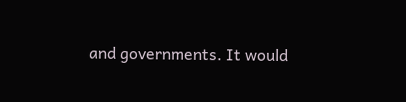and governments. It would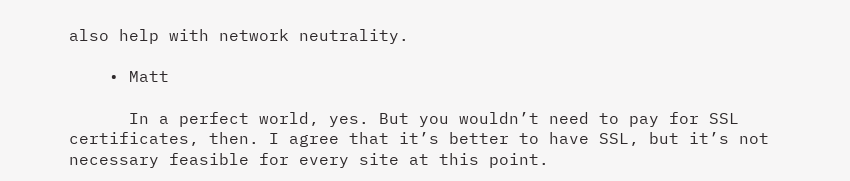also help with network neutrality.

    • Matt

      In a perfect world, yes. But you wouldn’t need to pay for SSL certificates, then. I agree that it’s better to have SSL, but it’s not necessary feasible for every site at this point.